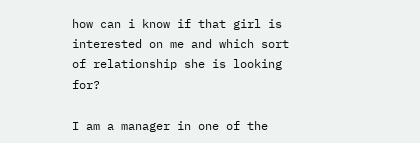how can i know if that girl is interested on me and which sort of relationship she is looking for?

I am a manager in one of the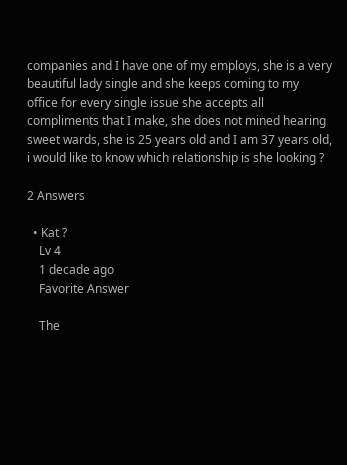companies and I have one of my employs, she is a very beautiful lady single and she keeps coming to my office for every single issue she accepts all compliments that I make, she does not mined hearing sweet wards, she is 25 years old and I am 37 years old, i would like to know which relationship is she looking ?

2 Answers

  • Kat ?
    Lv 4
    1 decade ago
    Favorite Answer

    The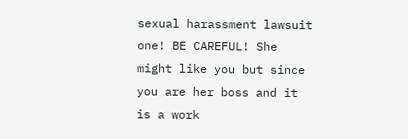sexual harassment lawsuit one! BE CAREFUL! She might like you but since you are her boss and it is a work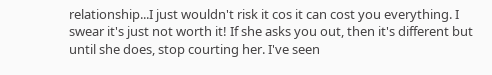relationship...I just wouldn't risk it cos it can cost you everything. I swear it's just not worth it! If she asks you out, then it's different but until she does, stop courting her. I've seen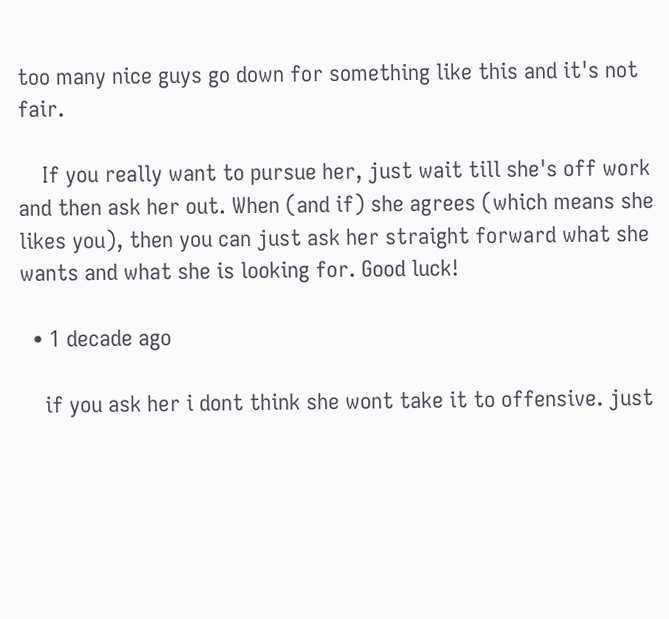too many nice guys go down for something like this and it's not fair.

    If you really want to pursue her, just wait till she's off work and then ask her out. When (and if) she agrees (which means she likes you), then you can just ask her straight forward what she wants and what she is looking for. Good luck!

  • 1 decade ago

    if you ask her i dont think she wont take it to offensive. just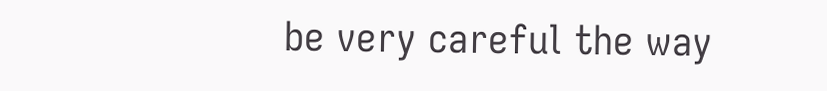be very careful the way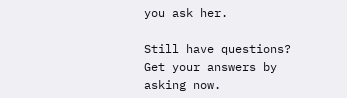you ask her.

Still have questions? Get your answers by asking now.